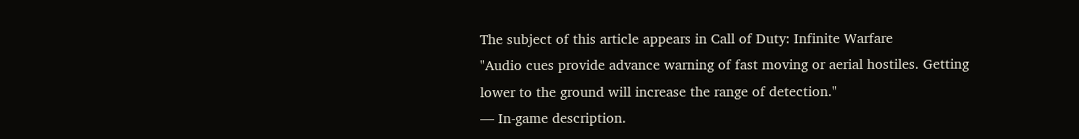The subject of this article appears in Call of Duty: Infinite Warfare
"Audio cues provide advance warning of fast moving or aerial hostiles. Getting lower to the ground will increase the range of detection."
— In-game description.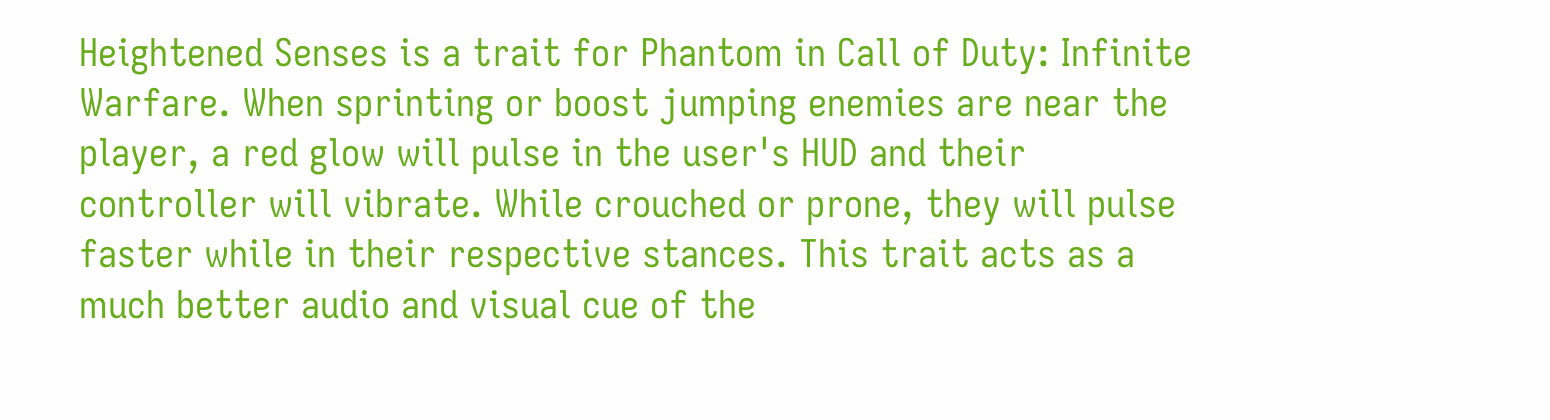Heightened Senses is a trait for Phantom in Call of Duty: Infinite Warfare. When sprinting or boost jumping enemies are near the player, a red glow will pulse in the user's HUD and their controller will vibrate. While crouched or prone, they will pulse faster while in their respective stances. This trait acts as a much better audio and visual cue of the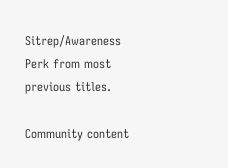Sitrep/Awareness Perk from most previous titles.

Community content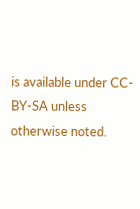is available under CC-BY-SA unless otherwise noted.